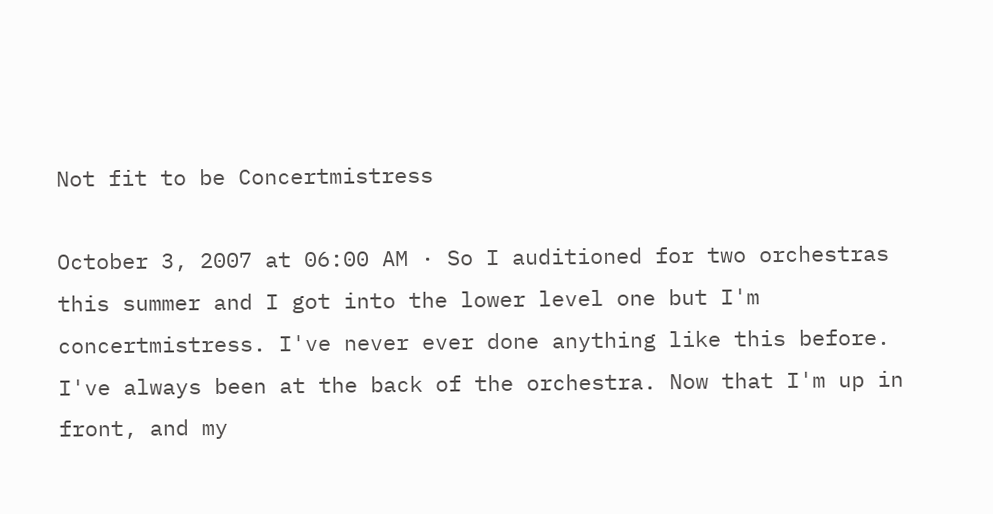Not fit to be Concertmistress

October 3, 2007 at 06:00 AM · So I auditioned for two orchestras this summer and I got into the lower level one but I'm concertmistress. I've never ever done anything like this before. I've always been at the back of the orchestra. Now that I'm up in front, and my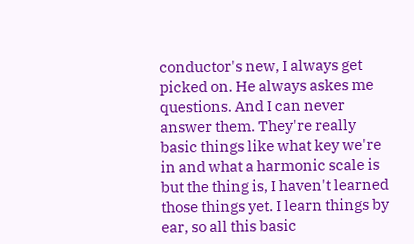conductor's new, I always get picked on. He always askes me questions. And I can never answer them. They're really basic things like what key we're in and what a harmonic scale is but the thing is, I haven't learned those things yet. I learn things by ear, so all this basic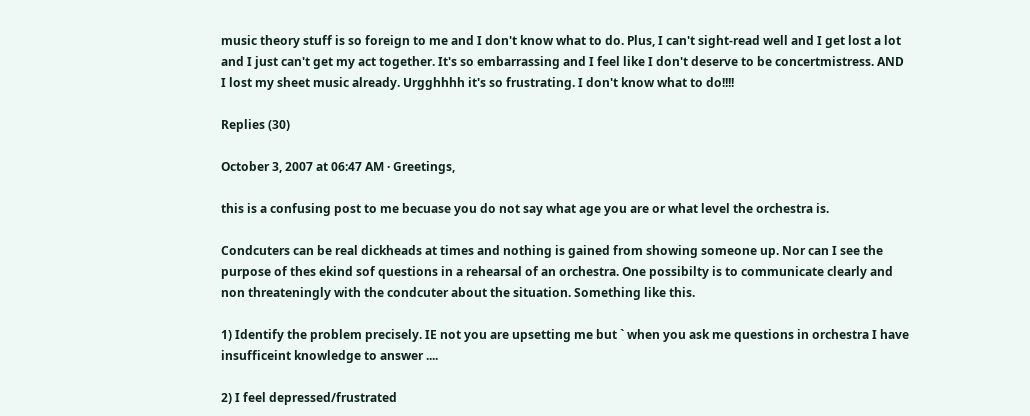music theory stuff is so foreign to me and I don't know what to do. Plus, I can't sight-read well and I get lost a lot and I just can't get my act together. It's so embarrassing and I feel like I don't deserve to be concertmistress. AND I lost my sheet music already. Urgghhhh it's so frustrating. I don't know what to do!!!!

Replies (30)

October 3, 2007 at 06:47 AM · Greetings,

this is a confusing post to me becuase you do not say what age you are or what level the orchestra is.

Condcuters can be real dickheads at times and nothing is gained from showing someone up. Nor can I see the purpose of thes ekind sof questions in a rehearsal of an orchestra. One possibilty is to communicate clearly and non threateningly with the condcuter about the situation. Something like this.

1) Identify the problem precisely. IE not you are upsetting me but ` when you ask me questions in orchestra I have insufficeint knowledge to answer ....

2) I feel depressed/frustrated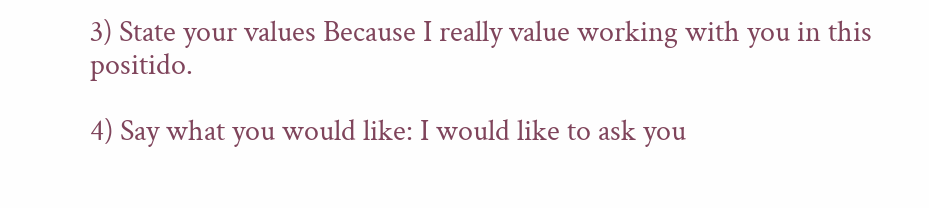3) State your values Because I really value working with you in this positido.

4) Say what you would like: I would like to ask you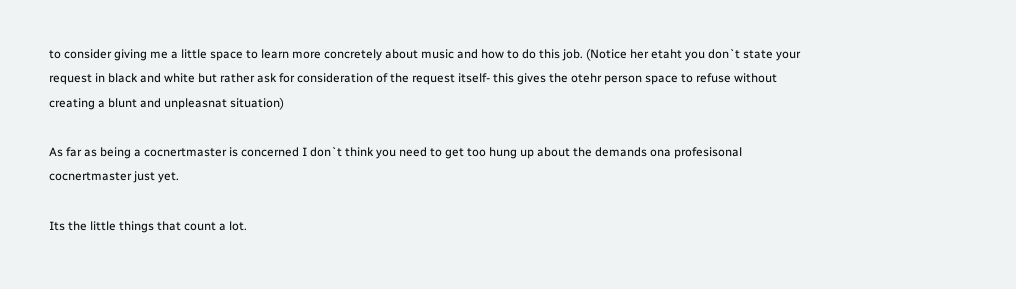to consider giving me a little space to learn more concretely about music and how to do this job. (Notice her etaht you don`t state your request in black and white but rather ask for consideration of the request itself- this gives the otehr person space to refuse without creating a blunt and unpleasnat situation)

As far as being a cocnertmaster is concerned I don`t think you need to get too hung up about the demands ona profesisonal cocnertmaster just yet.

Its the little things that count a lot.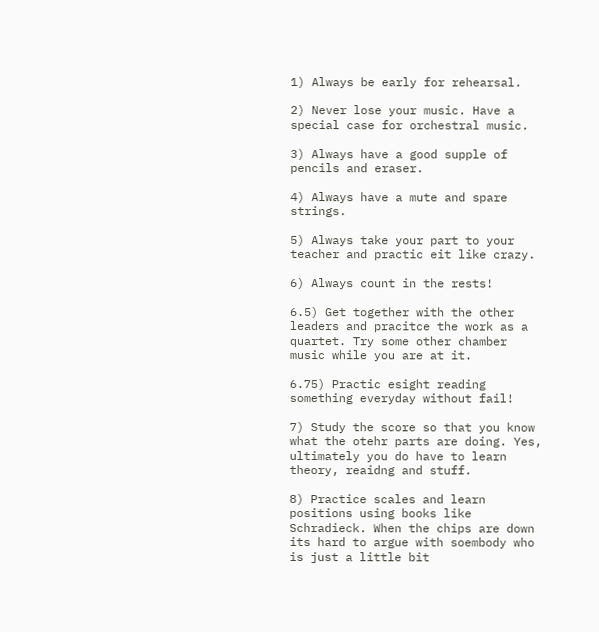1) Always be early for rehearsal.

2) Never lose your music. Have a special case for orchestral music.

3) Always have a good supple of pencils and eraser.

4) Always have a mute and spare strings.

5) Always take your part to your teacher and practic eit like crazy.

6) Always count in the rests!

6.5) Get together with the other leaders and pracitce the work as a quartet. Try some other chamber music while you are at it.

6.75) Practic esight reading something everyday without fail!

7) Study the score so that you know what the otehr parts are doing. Yes, ultimately you do have to learn theory, reaidng and stuff.

8) Practice scales and learn positions using books like Schradieck. When the chips are down its hard to argue with soembody who is just a little bit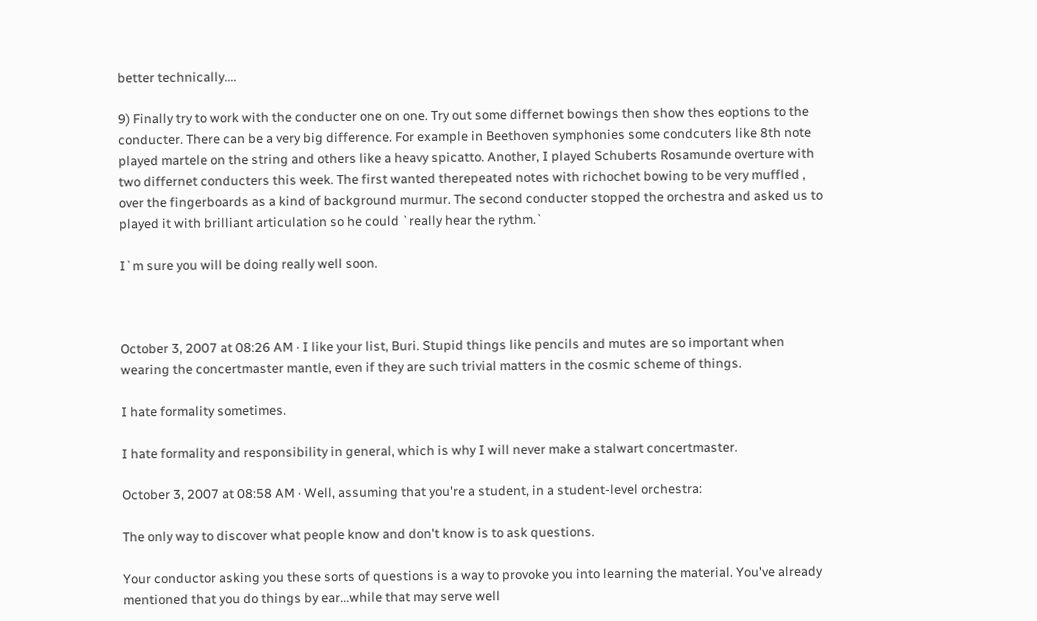better technically....

9) Finally try to work with the conducter one on one. Try out some differnet bowings then show thes eoptions to the conducter. There can be a very big difference. For example in Beethoven symphonies some condcuters like 8th note played martele on the string and others like a heavy spicatto. Another, I played Schuberts Rosamunde overture with two differnet conducters this week. The first wanted therepeated notes with richochet bowing to be very muffled , over the fingerboards as a kind of background murmur. The second conducter stopped the orchestra and asked us to played it with brilliant articulation so he could `really hear the rythm.`

I`m sure you will be doing really well soon.



October 3, 2007 at 08:26 AM · I like your list, Buri. Stupid things like pencils and mutes are so important when wearing the concertmaster mantle, even if they are such trivial matters in the cosmic scheme of things.

I hate formality sometimes.

I hate formality and responsibility in general, which is why I will never make a stalwart concertmaster.

October 3, 2007 at 08:58 AM · Well, assuming that you're a student, in a student-level orchestra:

The only way to discover what people know and don't know is to ask questions.

Your conductor asking you these sorts of questions is a way to provoke you into learning the material. You've already mentioned that you do things by ear...while that may serve well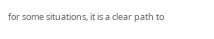for some situations, it is a clear path to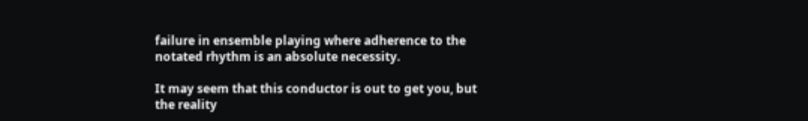failure in ensemble playing where adherence to the notated rhythm is an absolute necessity.

It may seem that this conductor is out to get you, but the reality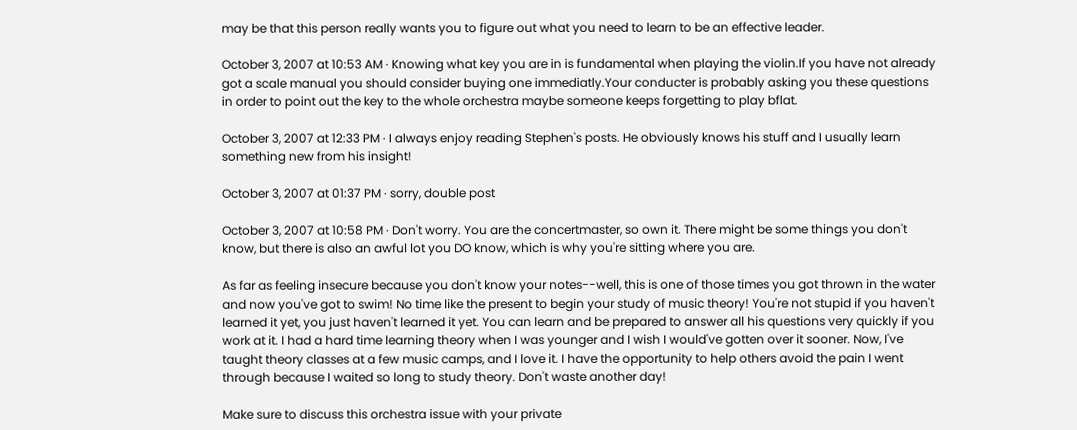may be that this person really wants you to figure out what you need to learn to be an effective leader.

October 3, 2007 at 10:53 AM · Knowing what key you are in is fundamental when playing the violin.If you have not already got a scale manual you should consider buying one immediatly.Your conducter is probably asking you these questions in order to point out the key to the whole orchestra maybe someone keeps forgetting to play bflat.

October 3, 2007 at 12:33 PM · I always enjoy reading Stephen's posts. He obviously knows his stuff and I usually learn something new from his insight!

October 3, 2007 at 01:37 PM · sorry, double post

October 3, 2007 at 10:58 PM · Don't worry. You are the concertmaster, so own it. There might be some things you don't know, but there is also an awful lot you DO know, which is why you're sitting where you are.

As far as feeling insecure because you don't know your notes--well, this is one of those times you got thrown in the water and now you've got to swim! No time like the present to begin your study of music theory! You're not stupid if you haven't learned it yet, you just haven't learned it yet. You can learn and be prepared to answer all his questions very quickly if you work at it. I had a hard time learning theory when I was younger and I wish I would've gotten over it sooner. Now, I've taught theory classes at a few music camps, and I love it. I have the opportunity to help others avoid the pain I went through because I waited so long to study theory. Don't waste another day!

Make sure to discuss this orchestra issue with your private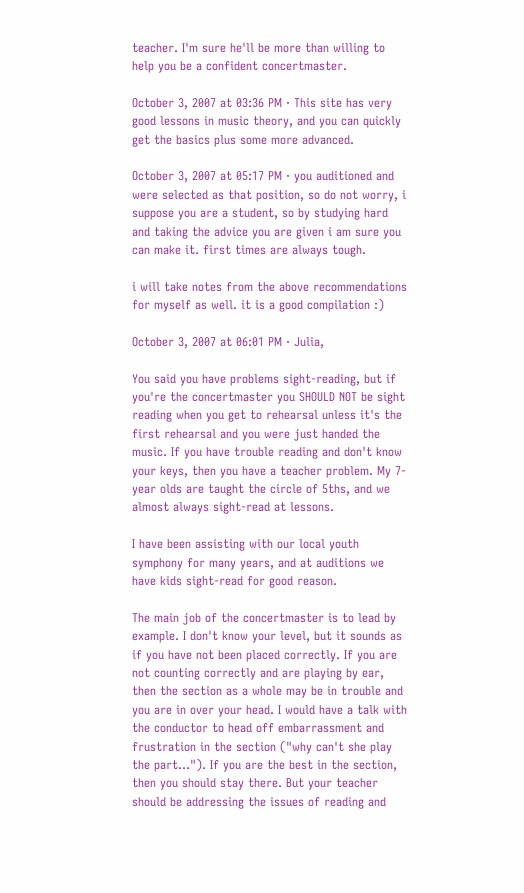teacher. I'm sure he'll be more than willing to help you be a confident concertmaster.

October 3, 2007 at 03:36 PM · This site has very good lessons in music theory, and you can quickly get the basics plus some more advanced.

October 3, 2007 at 05:17 PM · you auditioned and were selected as that position, so do not worry, i suppose you are a student, so by studying hard and taking the advice you are given i am sure you can make it. first times are always tough.

i will take notes from the above recommendations for myself as well. it is a good compilation :)

October 3, 2007 at 06:01 PM · Julia,

You said you have problems sight-reading, but if you're the concertmaster you SHOULD NOT be sight reading when you get to rehearsal unless it's the first rehearsal and you were just handed the music. If you have trouble reading and don't know your keys, then you have a teacher problem. My 7-year olds are taught the circle of 5ths, and we almost always sight-read at lessons.

I have been assisting with our local youth symphony for many years, and at auditions we have kids sight-read for good reason.

The main job of the concertmaster is to lead by example. I don't know your level, but it sounds as if you have not been placed correctly. If you are not counting correctly and are playing by ear, then the section as a whole may be in trouble and you are in over your head. I would have a talk with the conductor to head off embarrassment and frustration in the section ("why can't she play the part..."). If you are the best in the section, then you should stay there. But your teacher should be addressing the issues of reading and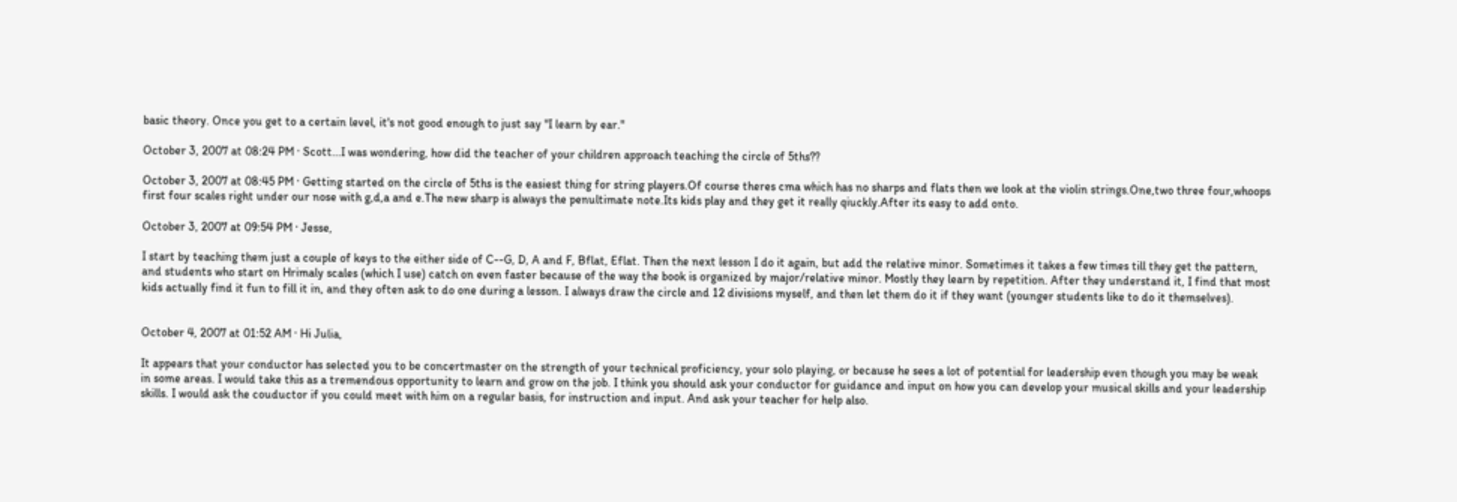basic theory. Once you get to a certain level, it's not good enough to just say "I learn by ear."

October 3, 2007 at 08:24 PM · Scott...I was wondering, how did the teacher of your children approach teaching the circle of 5ths??

October 3, 2007 at 08:45 PM · Getting started on the circle of 5ths is the easiest thing for string players.Of course theres cma which has no sharps and flats then we look at the violin strings.One,two three four,whoops first four scales right under our nose with g,d,a and e.The new sharp is always the penultimate note.Its kids play and they get it really qiuckly.After its easy to add onto.

October 3, 2007 at 09:54 PM · Jesse,

I start by teaching them just a couple of keys to the either side of C--G, D, A and F, Bflat, Eflat. Then the next lesson I do it again, but add the relative minor. Sometimes it takes a few times till they get the pattern, and students who start on Hrimaly scales (which I use) catch on even faster because of the way the book is organized by major/relative minor. Mostly they learn by repetition. After they understand it, I find that most kids actually find it fun to fill it in, and they often ask to do one during a lesson. I always draw the circle and 12 divisions myself, and then let them do it if they want (younger students like to do it themselves).


October 4, 2007 at 01:52 AM · Hi Julia,

It appears that your conductor has selected you to be concertmaster on the strength of your technical proficiency, your solo playing, or because he sees a lot of potential for leadership even though you may be weak in some areas. I would take this as a tremendous opportunity to learn and grow on the job. I think you should ask your conductor for guidance and input on how you can develop your musical skills and your leadership skills. I would ask the couductor if you could meet with him on a regular basis, for instruction and input. And ask your teacher for help also.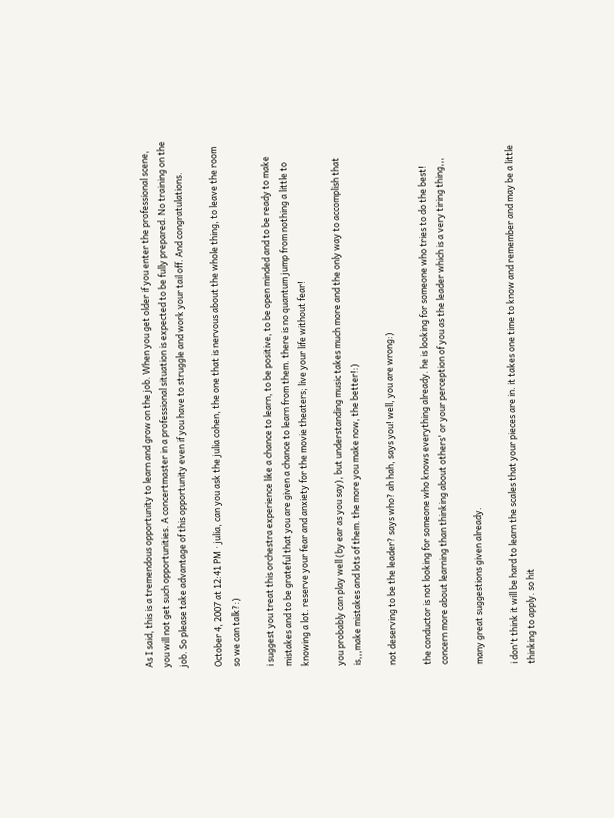As I said, this is a tremendous opportunity to learn and grow on the job. When you get older if you enter the professional scene, you will not get such opportunities. A concertmaster in a professional situation is expected to be fully prepared. No training on the job. So please take advantage of this opportunity even if you have to struggle and work your tail off. And congratulations.

October 4, 2007 at 12:41 PM · julia, can you ask the julia cohen, the one that is nervous about the whole thing, to leave the room so we can talk?:)

i suggest you treat this orchestra experience like a chance to learn, to be positive, to be open minded and to be ready to make mistakes and to be grateful that you are given a chance to learn from them. there is no quantum jump from nothing a little to knowing a lot. reserve your fear and anxiety for the movie theaters; live your life without fear!

you probably can play well (by ear as you say), but understanding music takes much more and the only way to accomplish that is,,,make mistakes and lots of them. the more you make now, the better!:)

not deserving to be the leader? says who? ah hah, says you! well, you are wrong:)

the conductor is not looking for someone who knows everything already. he is looking for someone who tries to do the best! concern more about learning than thinking about others' or your perception of you as the leader which is a very tiring thing,,,

many great suggestions given already.

i don't think it will be hard to learn the scales that your pieces are in. it takes one time to know and remember and may be a little thinking to apply. so hit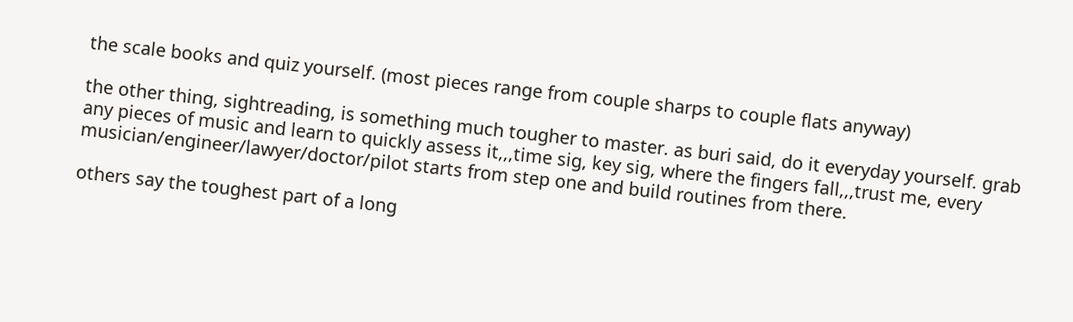the scale books and quiz yourself. (most pieces range from couple sharps to couple flats anyway)

the other thing, sightreading, is something much tougher to master. as buri said, do it everyday yourself. grab any pieces of music and learn to quickly assess it,,,time sig, key sig, where the fingers fall,,,trust me, every musician/engineer/lawyer/doctor/pilot starts from step one and build routines from there.

others say the toughest part of a long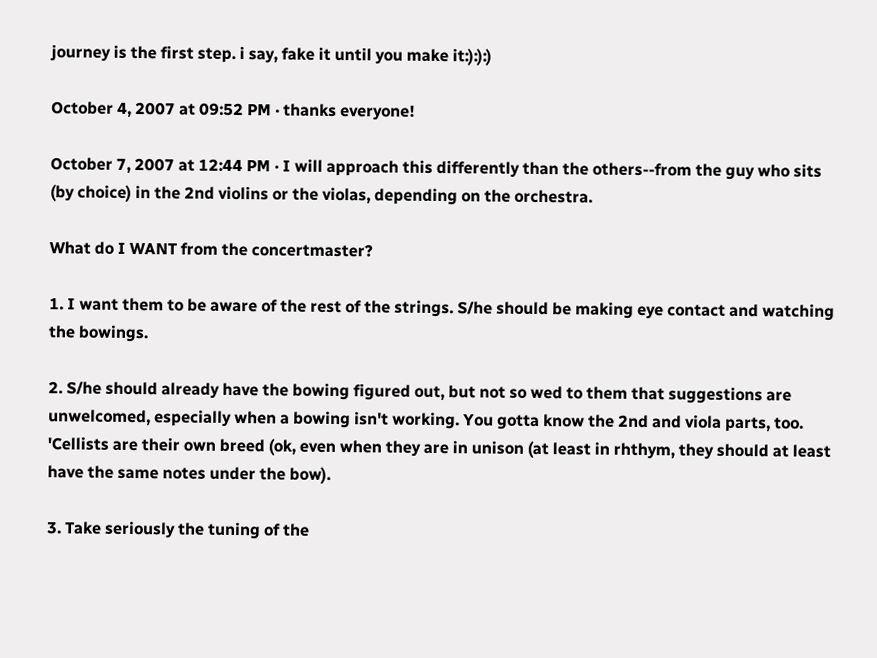journey is the first step. i say, fake it until you make it:):):)

October 4, 2007 at 09:52 PM · thanks everyone!

October 7, 2007 at 12:44 PM · I will approach this differently than the others--from the guy who sits (by choice) in the 2nd violins or the violas, depending on the orchestra.

What do I WANT from the concertmaster?

1. I want them to be aware of the rest of the strings. S/he should be making eye contact and watching the bowings.

2. S/he should already have the bowing figured out, but not so wed to them that suggestions are unwelcomed, especially when a bowing isn't working. You gotta know the 2nd and viola parts, too. 'Cellists are their own breed (ok, even when they are in unison (at least in rhthym, they should at least have the same notes under the bow).

3. Take seriously the tuning of the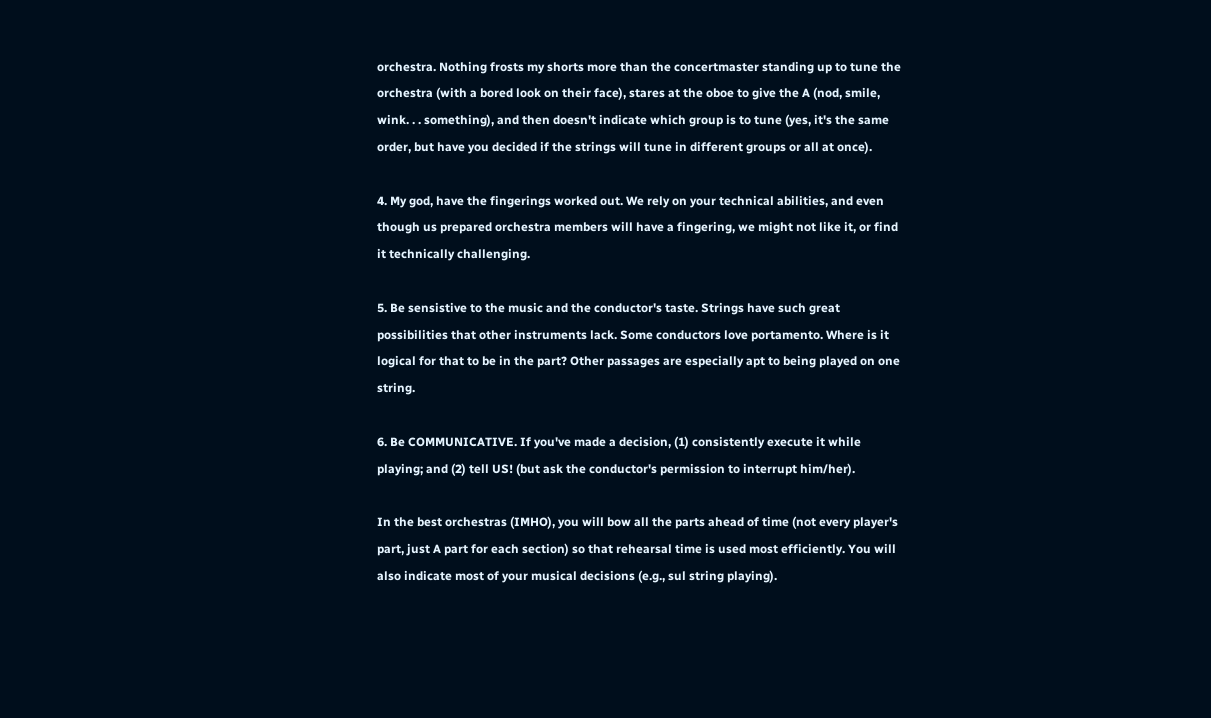orchestra. Nothing frosts my shorts more than the concertmaster standing up to tune the orchestra (with a bored look on their face), stares at the oboe to give the A (nod, smile, wink. . . something), and then doesn't indicate which group is to tune (yes, it's the same order, but have you decided if the strings will tune in different groups or all at once).

4. My god, have the fingerings worked out. We rely on your technical abilities, and even though us prepared orchestra members will have a fingering, we might not like it, or find it technically challenging.

5. Be sensistive to the music and the conductor's taste. Strings have such great possibilities that other instruments lack. Some conductors love portamento. Where is it logical for that to be in the part? Other passages are especially apt to being played on one string.

6. Be COMMUNICATIVE. If you've made a decision, (1) consistently execute it while playing; and (2) tell US! (but ask the conductor's permission to interrupt him/her).

In the best orchestras (IMHO), you will bow all the parts ahead of time (not every player's part, just A part for each section) so that rehearsal time is used most efficiently. You will also indicate most of your musical decisions (e.g., sul string playing).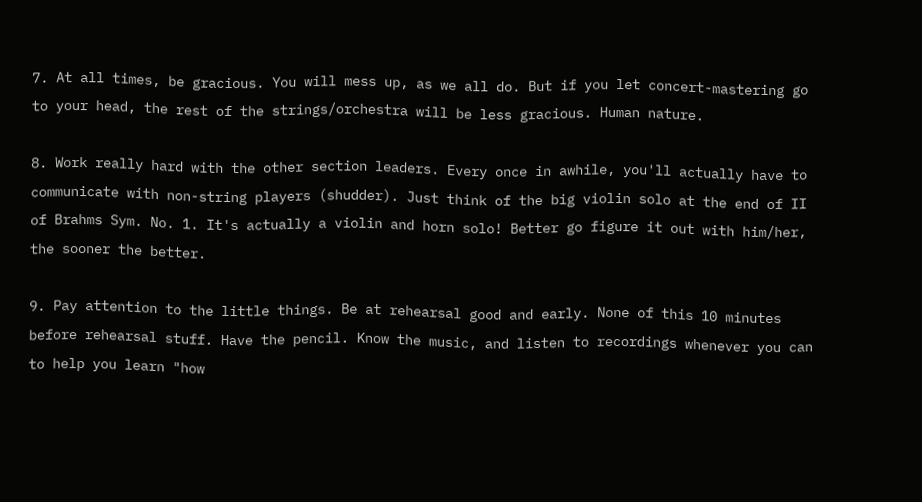7. At all times, be gracious. You will mess up, as we all do. But if you let concert-mastering go to your head, the rest of the strings/orchestra will be less gracious. Human nature.

8. Work really hard with the other section leaders. Every once in awhile, you'll actually have to communicate with non-string players (shudder). Just think of the big violin solo at the end of II of Brahms Sym. No. 1. It's actually a violin and horn solo! Better go figure it out with him/her, the sooner the better.

9. Pay attention to the little things. Be at rehearsal good and early. None of this 10 minutes before rehearsal stuff. Have the pencil. Know the music, and listen to recordings whenever you can to help you learn "how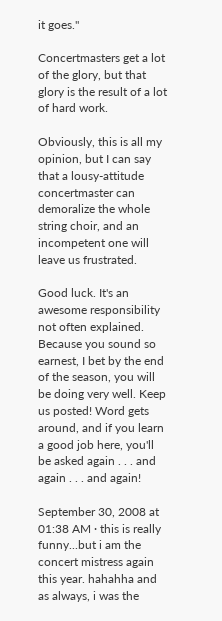it goes."

Concertmasters get a lot of the glory, but that glory is the result of a lot of hard work.

Obviously, this is all my opinion, but I can say that a lousy-attitude concertmaster can demoralize the whole string choir, and an incompetent one will leave us frustrated.

Good luck. It's an awesome responsibility not often explained. Because you sound so earnest, I bet by the end of the season, you will be doing very well. Keep us posted! Word gets around, and if you learn a good job here, you'll be asked again . . . and again . . . and again!

September 30, 2008 at 01:38 AM · this is really funny...but i am the concert mistress again this year. hahahha and as always, i was the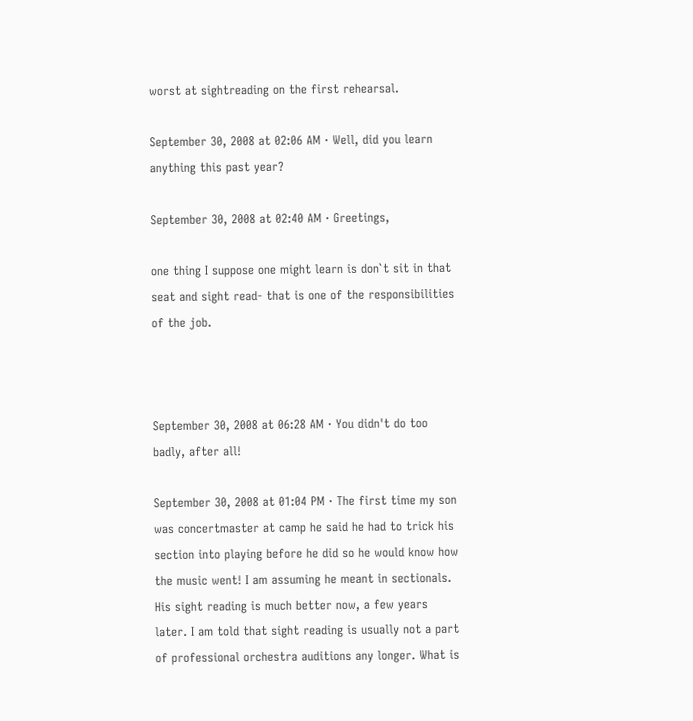worst at sightreading on the first rehearsal.

September 30, 2008 at 02:06 AM · Well, did you learn anything this past year?

September 30, 2008 at 02:40 AM · Greetings,

one thing I suppose one might learn is don`t sit in that seat and sight read- that is one of the responsibilities of the job.



September 30, 2008 at 06:28 AM · You didn't do too badly, after all!

September 30, 2008 at 01:04 PM · The first time my son was concertmaster at camp he said he had to trick his section into playing before he did so he would know how the music went! I am assuming he meant in sectionals. His sight reading is much better now, a few years later. I am told that sight reading is usually not a part of professional orchestra auditions any longer. What is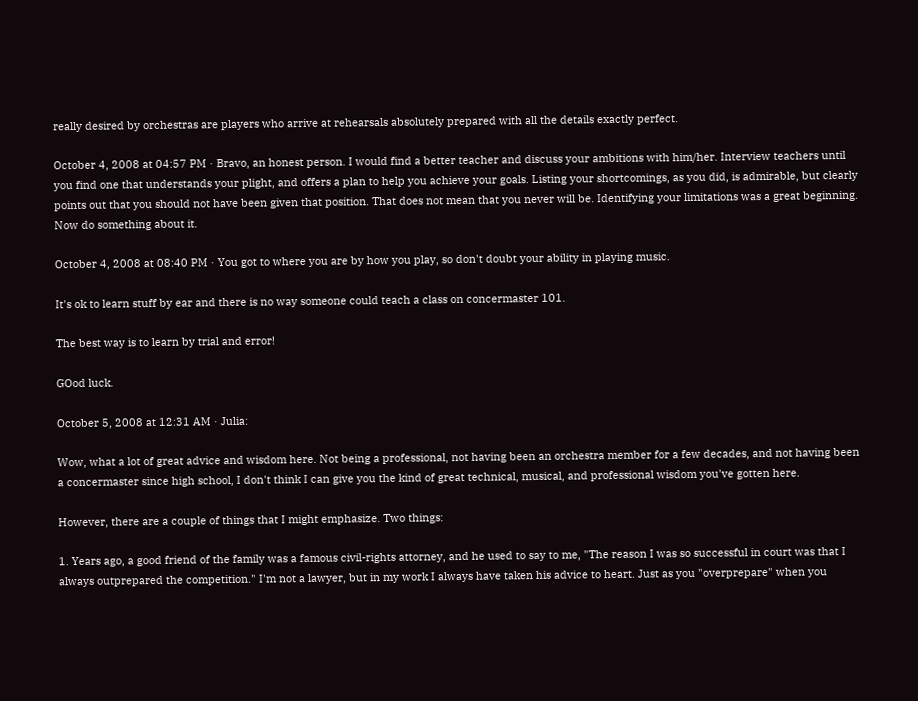really desired by orchestras are players who arrive at rehearsals absolutely prepared with all the details exactly perfect.

October 4, 2008 at 04:57 PM · Bravo, an honest person. I would find a better teacher and discuss your ambitions with him/her. Interview teachers until you find one that understands your plight, and offers a plan to help you achieve your goals. Listing your shortcomings, as you did, is admirable, but clearly points out that you should not have been given that position. That does not mean that you never will be. Identifying your limitations was a great beginning. Now do something about it.

October 4, 2008 at 08:40 PM · You got to where you are by how you play, so don't doubt your ability in playing music.

It's ok to learn stuff by ear and there is no way someone could teach a class on concermaster 101.

The best way is to learn by trial and error!

GOod luck.

October 5, 2008 at 12:31 AM · Julia:

Wow, what a lot of great advice and wisdom here. Not being a professional, not having been an orchestra member for a few decades, and not having been a concermaster since high school, I don't think I can give you the kind of great technical, musical, and professional wisdom you've gotten here.

However, there are a couple of things that I might emphasize. Two things:

1. Years ago, a good friend of the family was a famous civil-rights attorney, and he used to say to me, "The reason I was so successful in court was that I always outprepared the competition." I'm not a lawyer, but in my work I always have taken his advice to heart. Just as you "overprepare" when you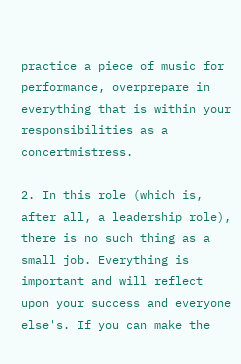practice a piece of music for performance, overprepare in everything that is within your responsibilities as a concertmistress.

2. In this role (which is, after all, a leadership role), there is no such thing as a small job. Everything is important and will reflect upon your success and everyone else's. If you can make the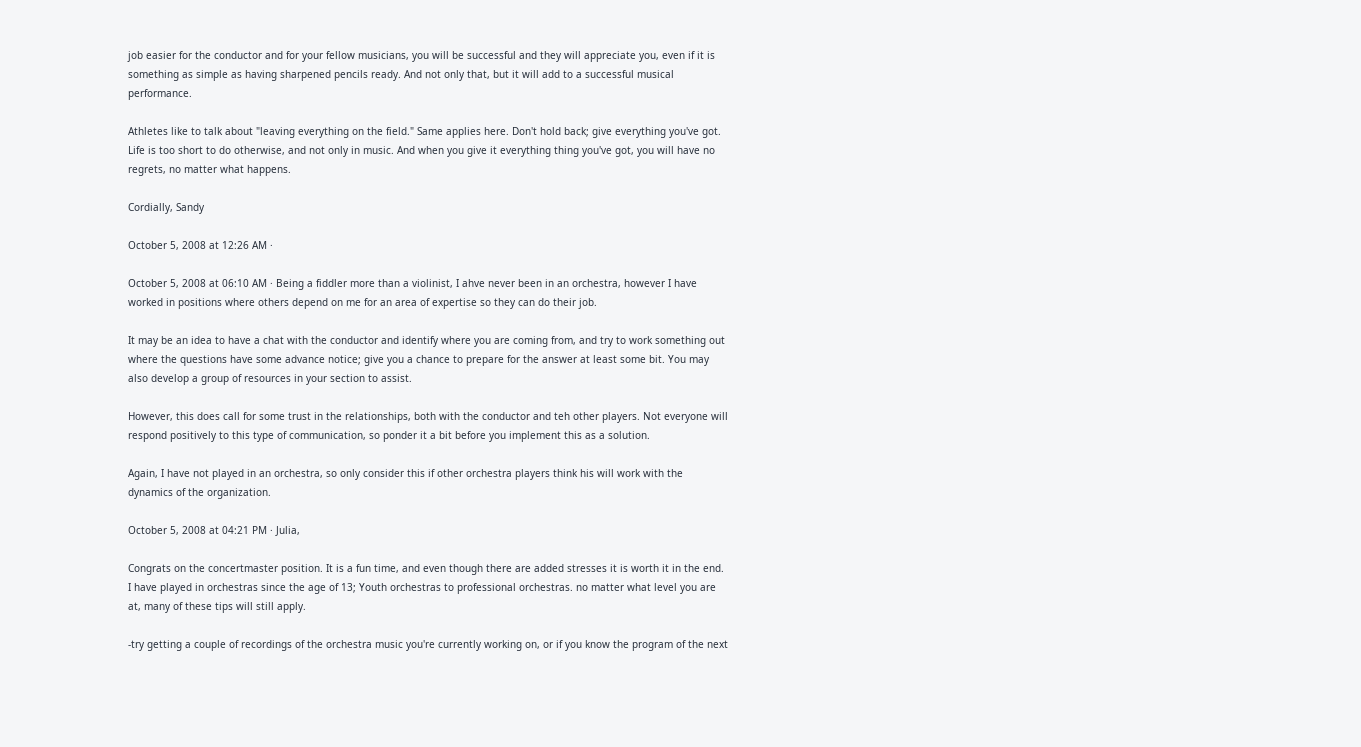job easier for the conductor and for your fellow musicians, you will be successful and they will appreciate you, even if it is something as simple as having sharpened pencils ready. And not only that, but it will add to a successful musical performance.

Athletes like to talk about "leaving everything on the field." Same applies here. Don't hold back; give everything you've got. Life is too short to do otherwise, and not only in music. And when you give it everything thing you've got, you will have no regrets, no matter what happens.

Cordially, Sandy

October 5, 2008 at 12:26 AM ·

October 5, 2008 at 06:10 AM · Being a fiddler more than a violinist, I ahve never been in an orchestra, however I have worked in positions where others depend on me for an area of expertise so they can do their job.

It may be an idea to have a chat with the conductor and identify where you are coming from, and try to work something out where the questions have some advance notice; give you a chance to prepare for the answer at least some bit. You may also develop a group of resources in your section to assist.

However, this does call for some trust in the relationships, both with the conductor and teh other players. Not everyone will respond positively to this type of communication, so ponder it a bit before you implement this as a solution.

Again, I have not played in an orchestra, so only consider this if other orchestra players think his will work with the dynamics of the organization.

October 5, 2008 at 04:21 PM · Julia,

Congrats on the concertmaster position. It is a fun time, and even though there are added stresses it is worth it in the end. I have played in orchestras since the age of 13; Youth orchestras to professional orchestras. no matter what level you are at, many of these tips will still apply.

-try getting a couple of recordings of the orchestra music you're currently working on, or if you know the program of the next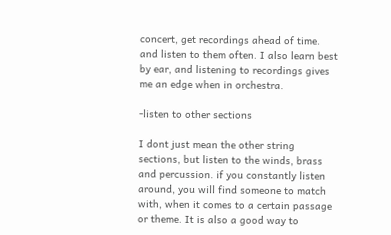concert, get recordings ahead of time. and listen to them often. I also learn best by ear, and listening to recordings gives me an edge when in orchestra.

-listen to other sections

I dont just mean the other string sections, but listen to the winds, brass and percussion. if you constantly listen around, you will find someone to match with, when it comes to a certain passage or theme. It is also a good way to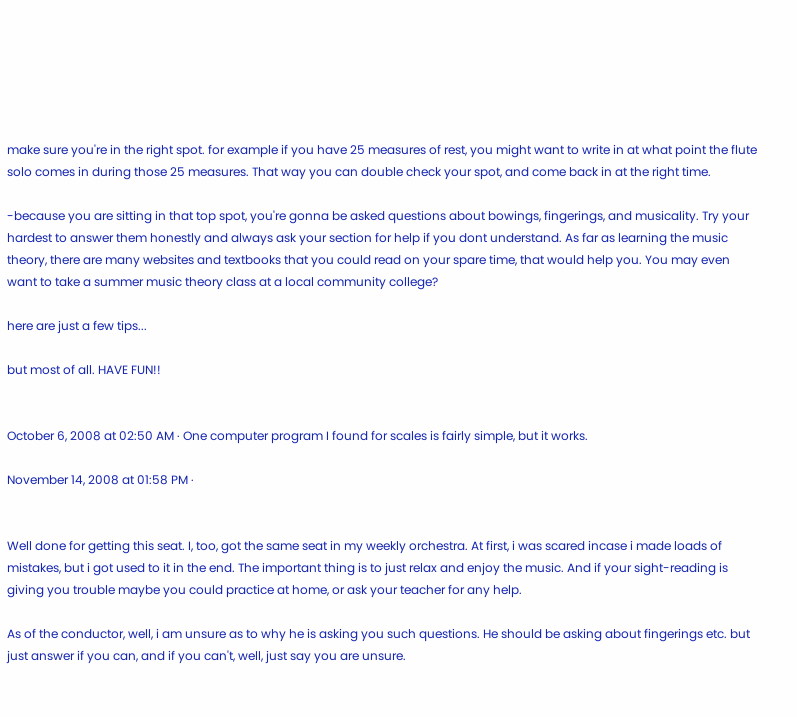make sure you're in the right spot. for example if you have 25 measures of rest, you might want to write in at what point the flute solo comes in during those 25 measures. That way you can double check your spot, and come back in at the right time.

-because you are sitting in that top spot, you're gonna be asked questions about bowings, fingerings, and musicality. Try your hardest to answer them honestly and always ask your section for help if you dont understand. As far as learning the music theory, there are many websites and textbooks that you could read on your spare time, that would help you. You may even want to take a summer music theory class at a local community college?

here are just a few tips...

but most of all. HAVE FUN!!


October 6, 2008 at 02:50 AM · One computer program I found for scales is fairly simple, but it works.

November 14, 2008 at 01:58 PM ·


Well done for getting this seat. I, too, got the same seat in my weekly orchestra. At first, i was scared incase i made loads of mistakes, but i got used to it in the end. The important thing is to just relax and enjoy the music. And if your sight-reading is giving you trouble maybe you could practice at home, or ask your teacher for any help.

As of the conductor, well, i am unsure as to why he is asking you such questions. He should be asking about fingerings etc. but just answer if you can, and if you can't, well, just say you are unsure.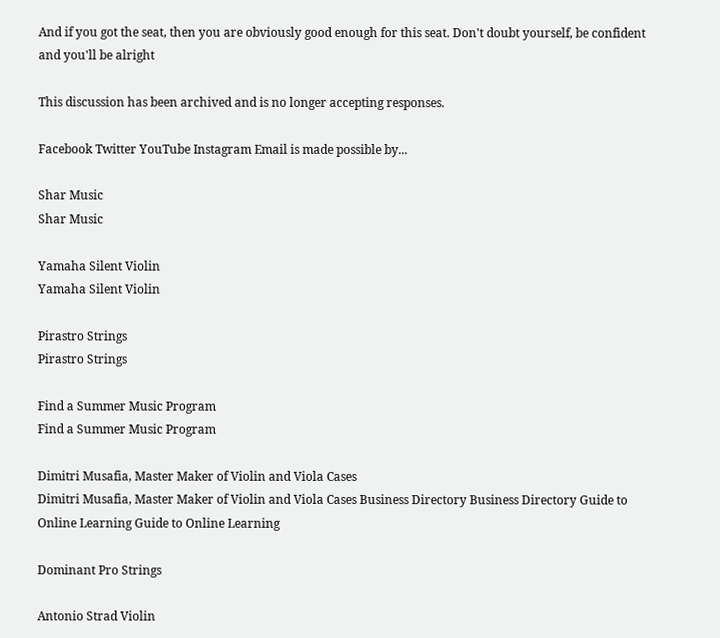And if you got the seat, then you are obviously good enough for this seat. Don't doubt yourself, be confident and you'll be alright

This discussion has been archived and is no longer accepting responses.

Facebook Twitter YouTube Instagram Email is made possible by...

Shar Music
Shar Music

Yamaha Silent Violin
Yamaha Silent Violin

Pirastro Strings
Pirastro Strings

Find a Summer Music Program
Find a Summer Music Program

Dimitri Musafia, Master Maker of Violin and Viola Cases
Dimitri Musafia, Master Maker of Violin and Viola Cases Business Directory Business Directory Guide to Online Learning Guide to Online Learning

Dominant Pro Strings

Antonio Strad Violin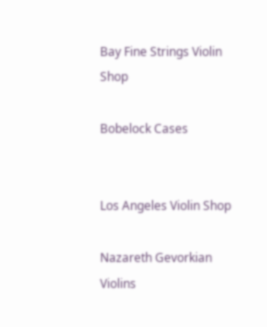Bay Fine Strings Violin Shop

Bobelock Cases


Los Angeles Violin Shop

Nazareth Gevorkian Violins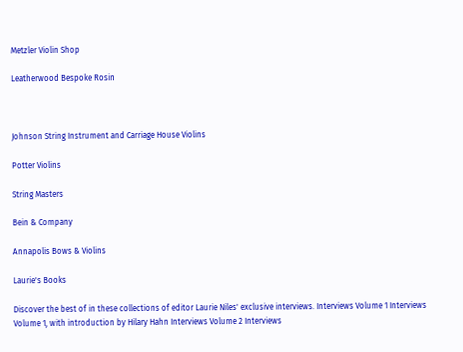Metzler Violin Shop

Leatherwood Bespoke Rosin



Johnson String Instrument and Carriage House Violins

Potter Violins

String Masters

Bein & Company

Annapolis Bows & Violins

Laurie's Books

Discover the best of in these collections of editor Laurie Niles' exclusive interviews. Interviews Volume 1 Interviews Volume 1, with introduction by Hilary Hahn Interviews Volume 2 Interviews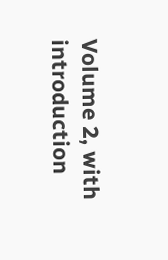Volume 2, with introduction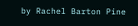by Rachel Barton Pine